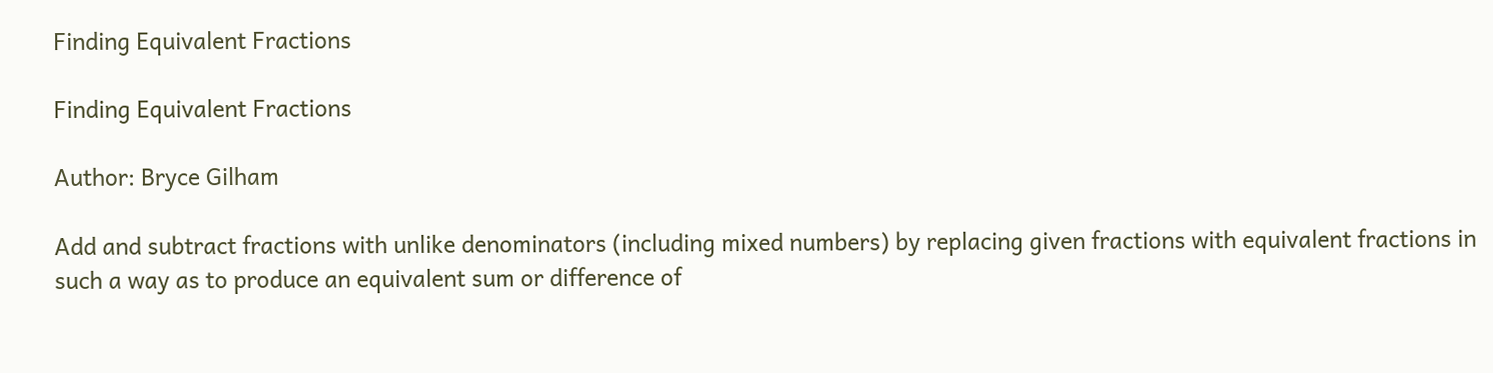Finding Equivalent Fractions

Finding Equivalent Fractions

Author: Bryce Gilham

Add and subtract fractions with unlike denominators (including mixed numbers) by replacing given fractions with equivalent fractions in such a way as to produce an equivalent sum or difference of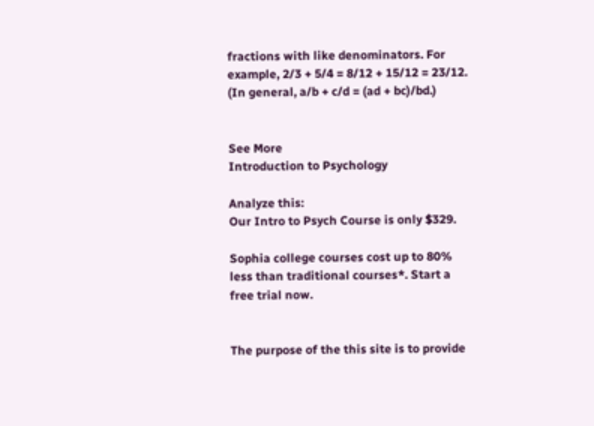fractions with like denominators. For example, 2/3 + 5/4 = 8/12 + 15/12 = 23/12. (In general, a/b + c/d = (ad + bc)/bd.)


See More
Introduction to Psychology

Analyze this:
Our Intro to Psych Course is only $329.

Sophia college courses cost up to 80% less than traditional courses*. Start a free trial now.


The purpose of the this site is to provide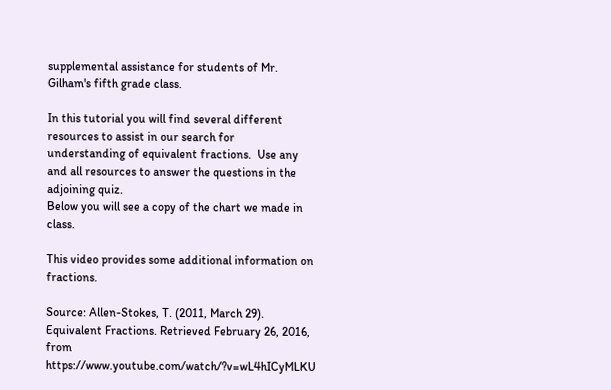supplemental assistance for students of Mr. Gilham's fifth grade class.

In this tutorial you will find several different resources to assist in our search for  understanding of equivalent fractions.  Use any and all resources to answer the questions in the adjoining quiz.
Below you will see a copy of the chart we made in class.

This video provides some additional information on fractions.

Source: Allen-Stokes, T. (2011, March 29). Equivalent Fractions. Retrieved February 26, 2016, from https://www.youtube.com/watch/?v=wL4hICyMLKU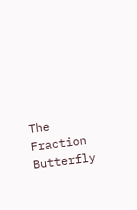The Fraction Butterfly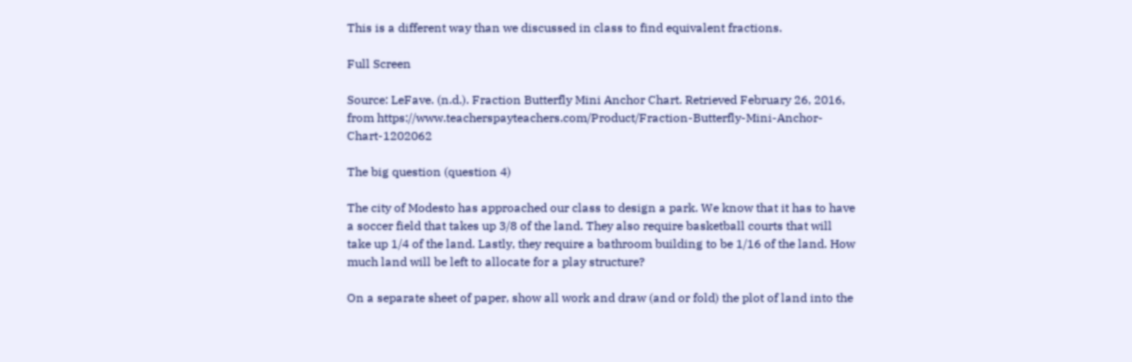This is a different way than we discussed in class to find equivalent fractions.

Full Screen

Source: LeFave. (n.d.). Fraction Butterfly Mini Anchor Chart. Retrieved February 26, 2016, from https://www.teacherspayteachers.com/Product/Fraction-Butterfly-Mini-Anchor-Chart-1202062

The big question (question 4)

The city of Modesto has approached our class to design a park. We know that it has to have a soccer field that takes up 3/8 of the land. They also require basketball courts that will take up 1/4 of the land. Lastly, they require a bathroom building to be 1/16 of the land. How much land will be left to allocate for a play structure?

On a separate sheet of paper, show all work and draw (and or fold) the plot of land into the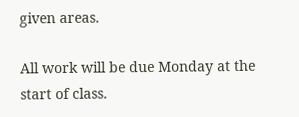given areas.

All work will be due Monday at the start of class.